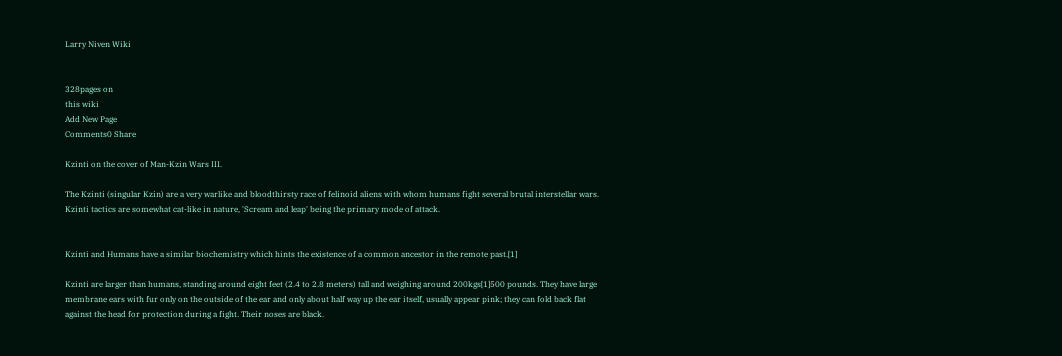Larry Niven Wiki


328pages on
this wiki
Add New Page
Comments0 Share

Kzinti on the cover of Man-Kzin Wars III.

The Kzinti (singular Kzin) are a very warlike and bloodthirsty race of felinoid aliens with whom humans fight several brutal interstellar wars. Kzinti tactics are somewhat cat-like in nature, 'Scream and leap' being the primary mode of attack.


Kzinti and Humans have a similar biochemistry which hints the existence of a common ancestor in the remote past.[1]

Kzinti are larger than humans, standing around eight feet (2.4 to 2.8 meters) tall and weighing around 200kgs[1]500 pounds. They have large membrane ears with fur only on the outside of the ear and only about half way up the ear itself, usually appear pink; they can fold back flat against the head for protection during a fight. Their noses are black.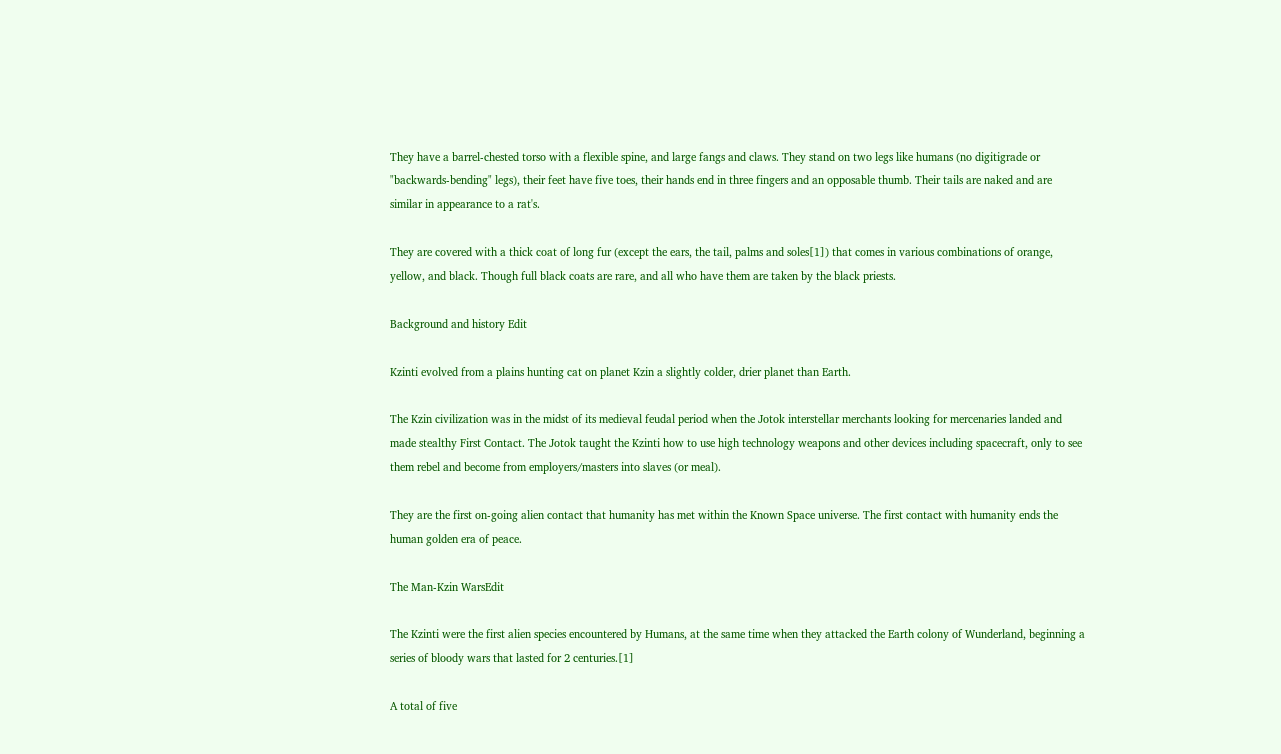They have a barrel-chested torso with a flexible spine, and large fangs and claws. They stand on two legs like humans (no digitigrade or "backwards-bending" legs), their feet have five toes, their hands end in three fingers and an opposable thumb. Their tails are naked and are similar in appearance to a rat's.

They are covered with a thick coat of long fur (except the ears, the tail, palms and soles[1]) that comes in various combinations of orange, yellow, and black. Though full black coats are rare, and all who have them are taken by the black priests.

Background and history Edit

Kzinti evolved from a plains hunting cat on planet Kzin a slightly colder, drier planet than Earth.

The Kzin civilization was in the midst of its medieval feudal period when the Jotok interstellar merchants looking for mercenaries landed and made stealthy First Contact. The Jotok taught the Kzinti how to use high technology weapons and other devices including spacecraft, only to see them rebel and become from employers/masters into slaves (or meal).

They are the first on-going alien contact that humanity has met within the Known Space universe. The first contact with humanity ends the human golden era of peace.

The Man-Kzin WarsEdit

The Kzinti were the first alien species encountered by Humans, at the same time when they attacked the Earth colony of Wunderland, beginning a series of bloody wars that lasted for 2 centuries.[1]

A total of five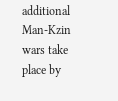additional Man-Kzin wars take place by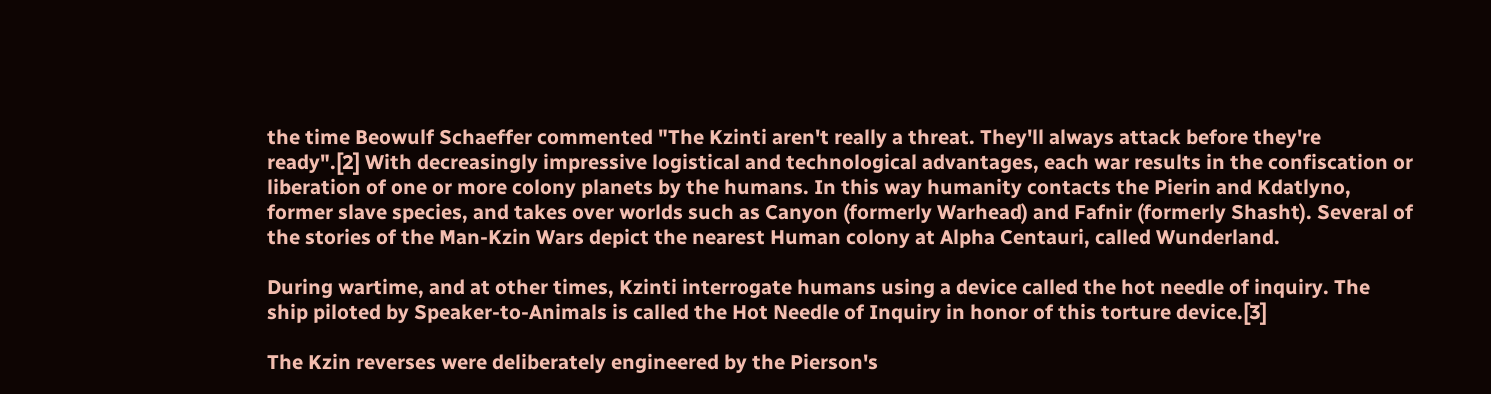the time Beowulf Schaeffer commented "The Kzinti aren't really a threat. They'll always attack before they're ready".[2] With decreasingly impressive logistical and technological advantages, each war results in the confiscation or liberation of one or more colony planets by the humans. In this way humanity contacts the Pierin and Kdatlyno, former slave species, and takes over worlds such as Canyon (formerly Warhead) and Fafnir (formerly Shasht). Several of the stories of the Man-Kzin Wars depict the nearest Human colony at Alpha Centauri, called Wunderland.

During wartime, and at other times, Kzinti interrogate humans using a device called the hot needle of inquiry. The ship piloted by Speaker-to-Animals is called the Hot Needle of Inquiry in honor of this torture device.[3]

The Kzin reverses were deliberately engineered by the Pierson's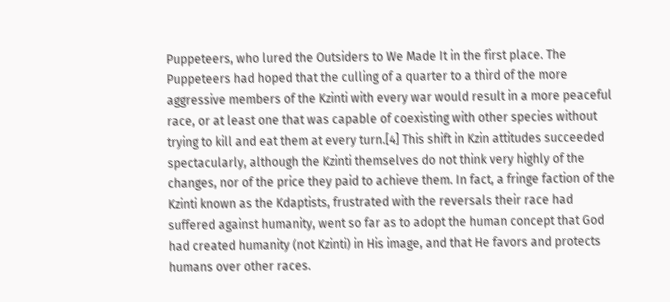Puppeteers, who lured the Outsiders to We Made It in the first place. The Puppeteers had hoped that the culling of a quarter to a third of the more aggressive members of the Kzinti with every war would result in a more peaceful race, or at least one that was capable of coexisting with other species without trying to kill and eat them at every turn.[4] This shift in Kzin attitudes succeeded spectacularly, although the Kzinti themselves do not think very highly of the changes, nor of the price they paid to achieve them. In fact, a fringe faction of the Kzinti known as the Kdaptists, frustrated with the reversals their race had suffered against humanity, went so far as to adopt the human concept that God had created humanity (not Kzinti) in His image, and that He favors and protects humans over other races.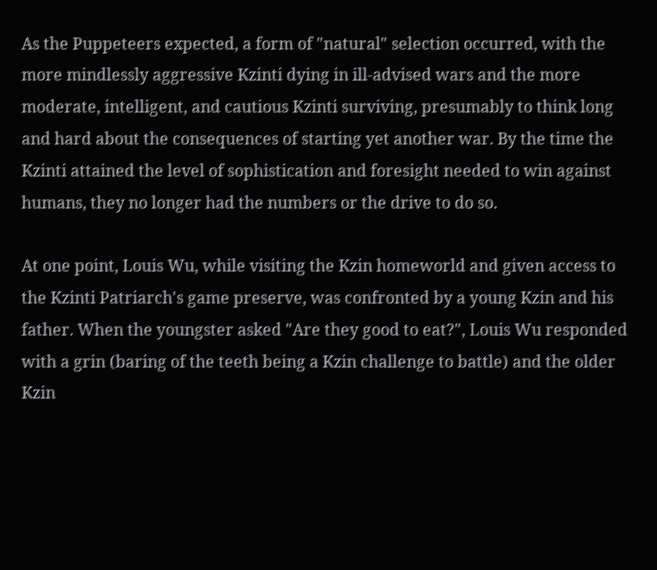As the Puppeteers expected, a form of "natural" selection occurred, with the more mindlessly aggressive Kzinti dying in ill-advised wars and the more moderate, intelligent, and cautious Kzinti surviving, presumably to think long and hard about the consequences of starting yet another war. By the time the Kzinti attained the level of sophistication and foresight needed to win against humans, they no longer had the numbers or the drive to do so.

At one point, Louis Wu, while visiting the Kzin homeworld and given access to the Kzinti Patriarch's game preserve, was confronted by a young Kzin and his father. When the youngster asked "Are they good to eat?", Louis Wu responded with a grin (baring of the teeth being a Kzin challenge to battle) and the older Kzin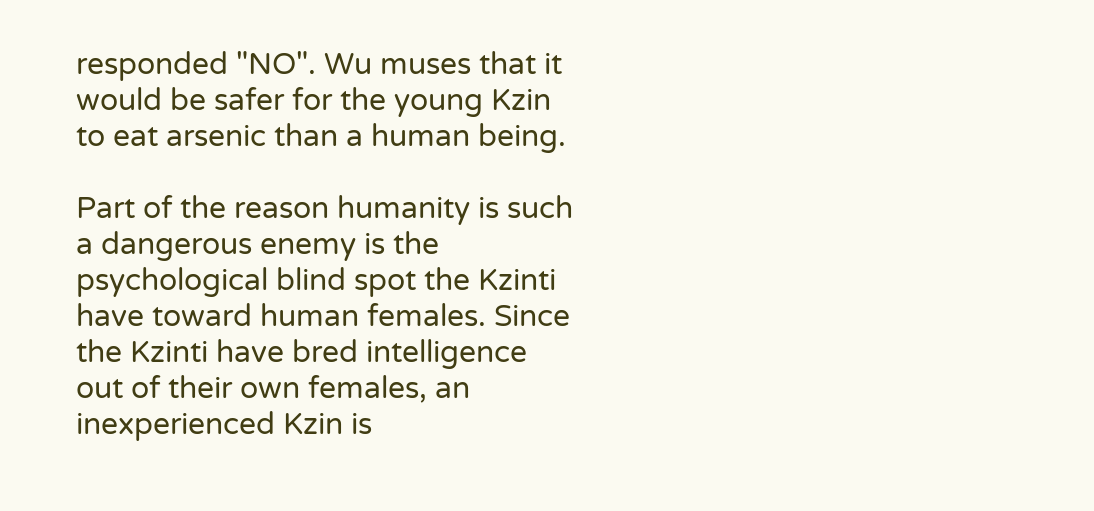responded "NO". Wu muses that it would be safer for the young Kzin to eat arsenic than a human being.

Part of the reason humanity is such a dangerous enemy is the psychological blind spot the Kzinti have toward human females. Since the Kzinti have bred intelligence out of their own females, an inexperienced Kzin is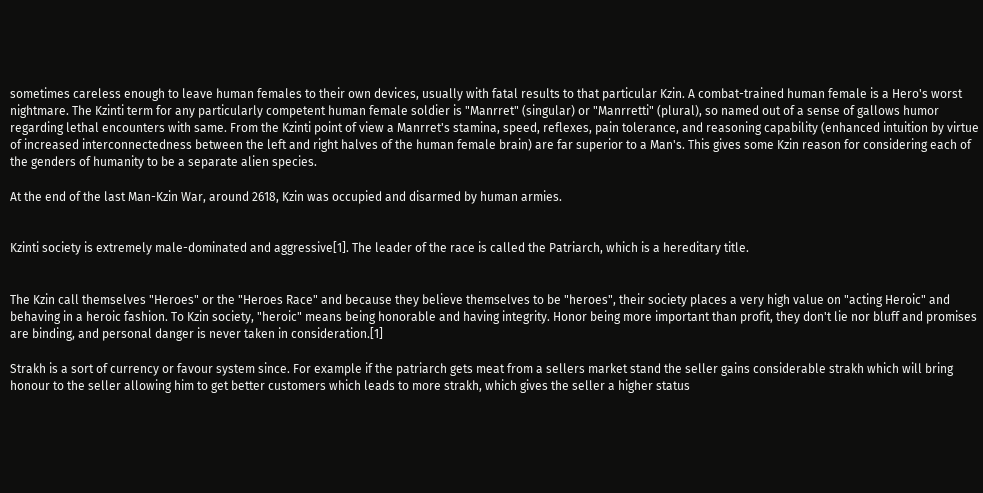sometimes careless enough to leave human females to their own devices, usually with fatal results to that particular Kzin. A combat-trained human female is a Hero's worst nightmare. The Kzinti term for any particularly competent human female soldier is "Manrret" (singular) or "Manrretti" (plural), so named out of a sense of gallows humor regarding lethal encounters with same. From the Kzinti point of view a Manrret's stamina, speed, reflexes, pain tolerance, and reasoning capability (enhanced intuition by virtue of increased interconnectedness between the left and right halves of the human female brain) are far superior to a Man's. This gives some Kzin reason for considering each of the genders of humanity to be a separate alien species.

At the end of the last Man-Kzin War, around 2618, Kzin was occupied and disarmed by human armies.


Kzinti society is extremely male-dominated and aggressive[1]. The leader of the race is called the Patriarch, which is a hereditary title.


The Kzin call themselves "Heroes" or the "Heroes Race" and because they believe themselves to be "heroes", their society places a very high value on "acting Heroic" and behaving in a heroic fashion. To Kzin society, "heroic" means being honorable and having integrity. Honor being more important than profit, they don't lie nor bluff and promises are binding, and personal danger is never taken in consideration.[1]

Strakh is a sort of currency or favour system since. For example if the patriarch gets meat from a sellers market stand the seller gains considerable strakh which will bring honour to the seller allowing him to get better customers which leads to more strakh, which gives the seller a higher status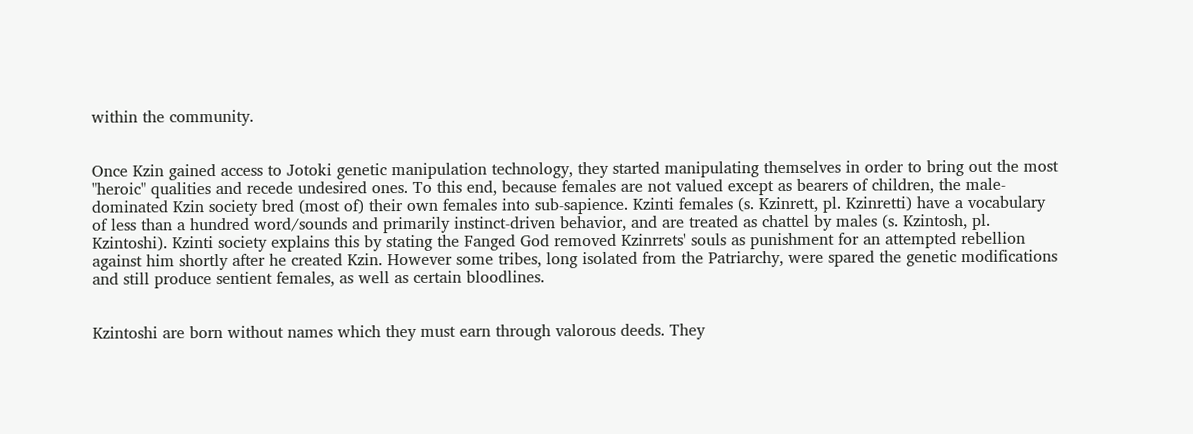within the community.


Once Kzin gained access to Jotoki genetic manipulation technology, they started manipulating themselves in order to bring out the most "heroic" qualities and recede undesired ones. To this end, because females are not valued except as bearers of children, the male-dominated Kzin society bred (most of) their own females into sub-sapience. Kzinti females (s. Kzinrett, pl. Kzinretti) have a vocabulary of less than a hundred word/sounds and primarily instinct-driven behavior, and are treated as chattel by males (s. Kzintosh, pl. Kzintoshi). Kzinti society explains this by stating the Fanged God removed Kzinrrets' souls as punishment for an attempted rebellion against him shortly after he created Kzin. However some tribes, long isolated from the Patriarchy, were spared the genetic modifications and still produce sentient females, as well as certain bloodlines.


Kzintoshi are born without names which they must earn through valorous deeds. They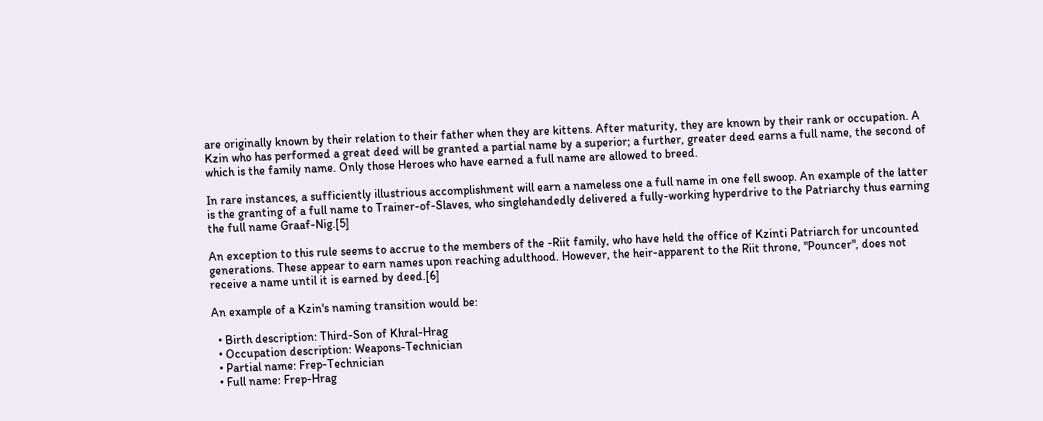are originally known by their relation to their father when they are kittens. After maturity, they are known by their rank or occupation. A Kzin who has performed a great deed will be granted a partial name by a superior; a further, greater deed earns a full name, the second of which is the family name. Only those Heroes who have earned a full name are allowed to breed.

In rare instances, a sufficiently illustrious accomplishment will earn a nameless one a full name in one fell swoop. An example of the latter is the granting of a full name to Trainer-of-Slaves, who singlehandedly delivered a fully-working hyperdrive to the Patriarchy thus earning the full name Graaf-Nig.[5]

An exception to this rule seems to accrue to the members of the -Riit family, who have held the office of Kzinti Patriarch for uncounted generations. These appear to earn names upon reaching adulthood. However, the heir-apparent to the Riit throne, "Pouncer", does not receive a name until it is earned by deed.[6]

An example of a Kzin's naming transition would be:

  • Birth description: Third-Son of Khral-Hrag
  • Occupation description: Weapons-Technician
  • Partial name: Frep-Technician
  • Full name: Frep-Hrag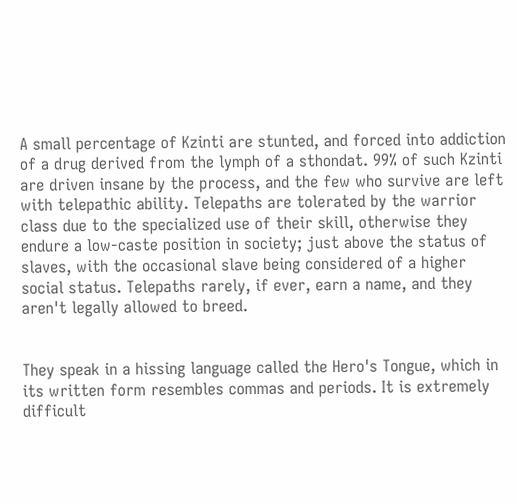A small percentage of Kzinti are stunted, and forced into addiction of a drug derived from the lymph of a sthondat. 99% of such Kzinti are driven insane by the process, and the few who survive are left with telepathic ability. Telepaths are tolerated by the warrior class due to the specialized use of their skill, otherwise they endure a low-caste position in society; just above the status of slaves, with the occasional slave being considered of a higher social status. Telepaths rarely, if ever, earn a name, and they aren't legally allowed to breed.


They speak in a hissing language called the Hero's Tongue, which in its written form resembles commas and periods. It is extremely difficult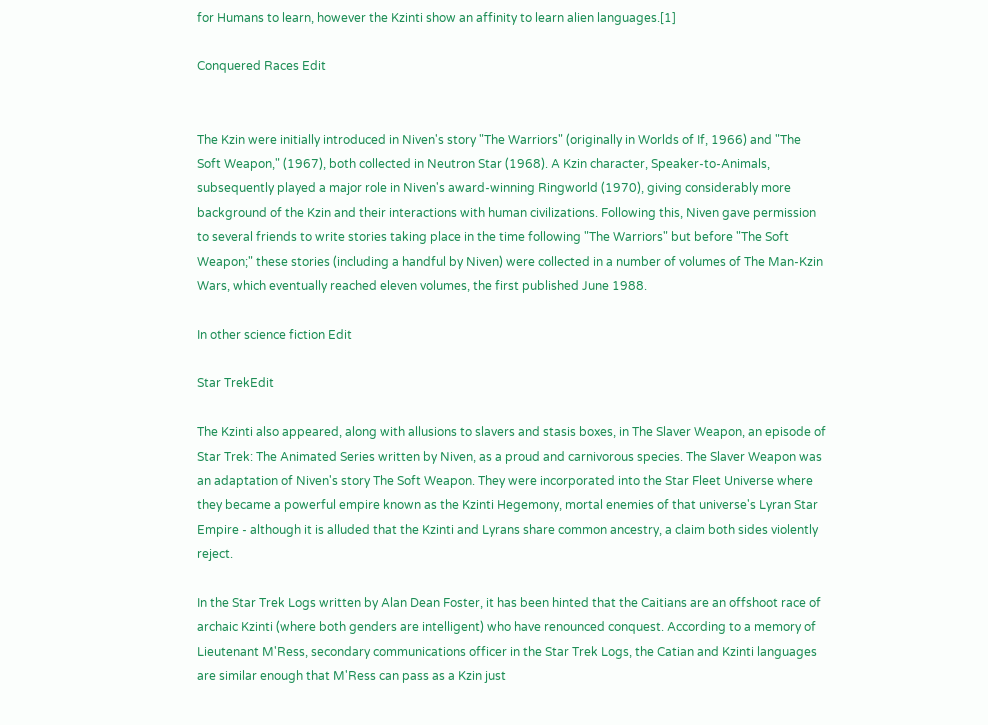for Humans to learn, however the Kzinti show an affinity to learn alien languages.[1]

Conquered Races Edit


The Kzin were initially introduced in Niven's story "The Warriors" (originally in Worlds of If, 1966) and "The Soft Weapon," (1967), both collected in Neutron Star (1968). A Kzin character, Speaker-to-Animals, subsequently played a major role in Niven's award-winning Ringworld (1970), giving considerably more background of the Kzin and their interactions with human civilizations. Following this, Niven gave permission to several friends to write stories taking place in the time following "The Warriors" but before "The Soft Weapon;" these stories (including a handful by Niven) were collected in a number of volumes of The Man-Kzin Wars, which eventually reached eleven volumes, the first published June 1988.

In other science fiction Edit

Star TrekEdit

The Kzinti also appeared, along with allusions to slavers and stasis boxes, in The Slaver Weapon, an episode of Star Trek: The Animated Series written by Niven, as a proud and carnivorous species. The Slaver Weapon was an adaptation of Niven's story The Soft Weapon. They were incorporated into the Star Fleet Universe where they became a powerful empire known as the Kzinti Hegemony, mortal enemies of that universe's Lyran Star Empire - although it is alluded that the Kzinti and Lyrans share common ancestry, a claim both sides violently reject.

In the Star Trek Logs written by Alan Dean Foster, it has been hinted that the Caitians are an offshoot race of archaic Kzinti (where both genders are intelligent) who have renounced conquest. According to a memory of Lieutenant M'Ress, secondary communications officer in the Star Trek Logs, the Catian and Kzinti languages are similar enough that M'Ress can pass as a Kzin just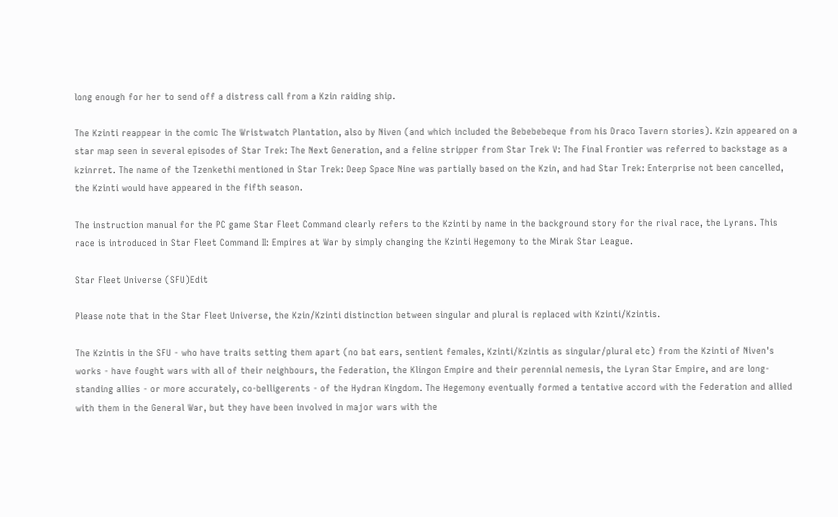long enough for her to send off a distress call from a Kzin raiding ship.

The Kzinti reappear in the comic The Wristwatch Plantation, also by Niven (and which included the Bebebebeque from his Draco Tavern stories). Kzin appeared on a star map seen in several episodes of Star Trek: The Next Generation, and a feline stripper from Star Trek V: The Final Frontier was referred to backstage as a kzinrret. The name of the Tzenkethi mentioned in Star Trek: Deep Space Nine was partially based on the Kzin, and had Star Trek: Enterprise not been cancelled, the Kzinti would have appeared in the fifth season.

The instruction manual for the PC game Star Fleet Command clearly refers to the Kzinti by name in the background story for the rival race, the Lyrans. This race is introduced in Star Fleet Command II: Empires at War by simply changing the Kzinti Hegemony to the Mirak Star League.

Star Fleet Universe (SFU)Edit

Please note that in the Star Fleet Universe, the Kzin/Kzinti distinction between singular and plural is replaced with Kzinti/Kzintis.

The Kzintis in the SFU - who have traits setting them apart (no bat ears, sentient females, Kzinti/Kzintis as singular/plural etc) from the Kzinti of Niven's works - have fought wars with all of their neighbours, the Federation, the Klingon Empire and their perennial nemesis, the Lyran Star Empire, and are long-standing allies - or more accurately, co-belligerents - of the Hydran Kingdom. The Hegemony eventually formed a tentative accord with the Federation and allied with them in the General War, but they have been involved in major wars with the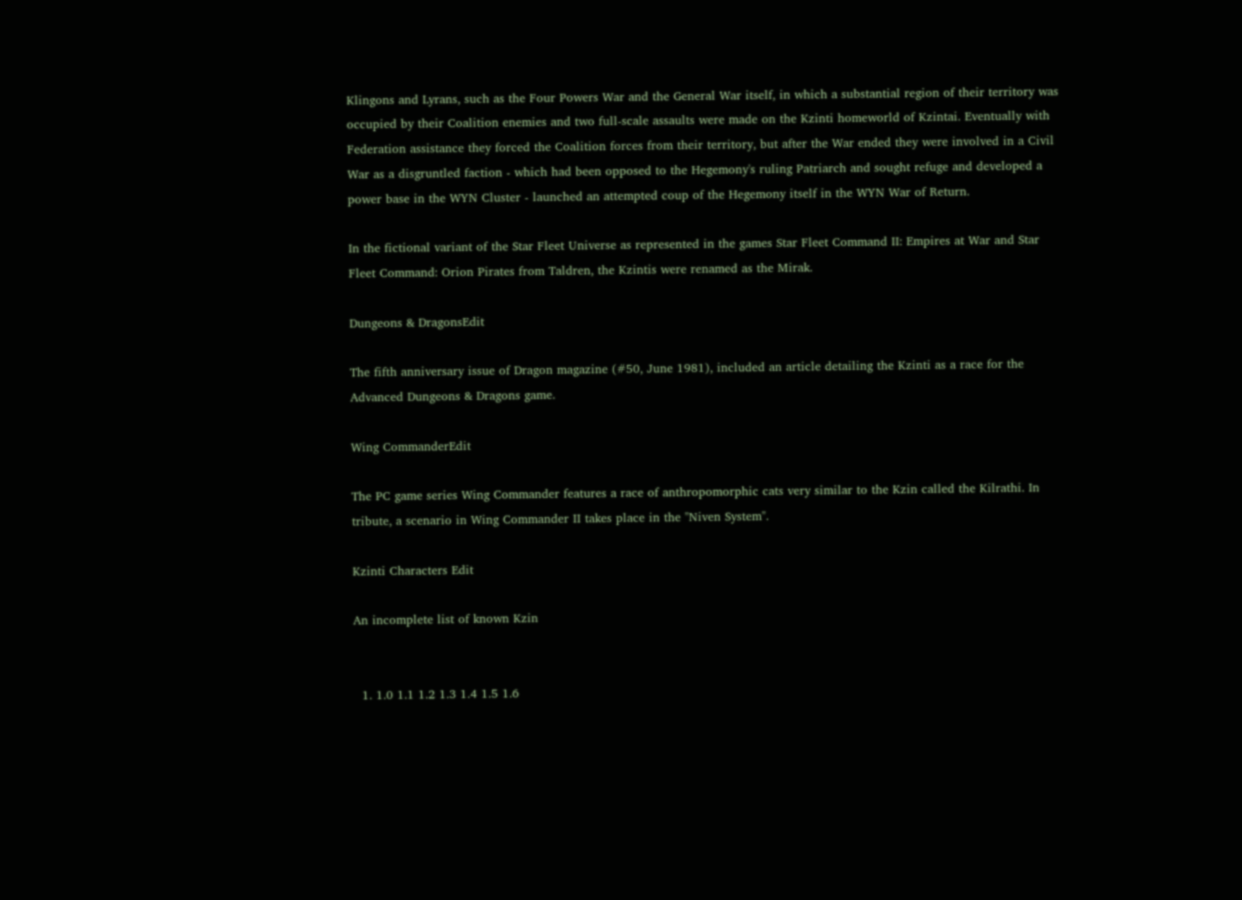Klingons and Lyrans, such as the Four Powers War and the General War itself, in which a substantial region of their territory was occupied by their Coalition enemies and two full-scale assaults were made on the Kzinti homeworld of Kzintai. Eventually with Federation assistance they forced the Coalition forces from their territory, but after the War ended they were involved in a Civil War as a disgruntled faction - which had been opposed to the Hegemony's ruling Patriarch and sought refuge and developed a power base in the WYN Cluster - launched an attempted coup of the Hegemony itself in the WYN War of Return.

In the fictional variant of the Star Fleet Universe as represented in the games Star Fleet Command II: Empires at War and Star Fleet Command: Orion Pirates from Taldren, the Kzintis were renamed as the Mirak.

Dungeons & DragonsEdit

The fifth anniversary issue of Dragon magazine (#50, June 1981), included an article detailing the Kzinti as a race for the Advanced Dungeons & Dragons game.

Wing CommanderEdit

The PC game series Wing Commander features a race of anthropomorphic cats very similar to the Kzin called the Kilrathi. In tribute, a scenario in Wing Commander II takes place in the "Niven System".

Kzinti Characters Edit

An incomplete list of known Kzin


  1. 1.0 1.1 1.2 1.3 1.4 1.5 1.6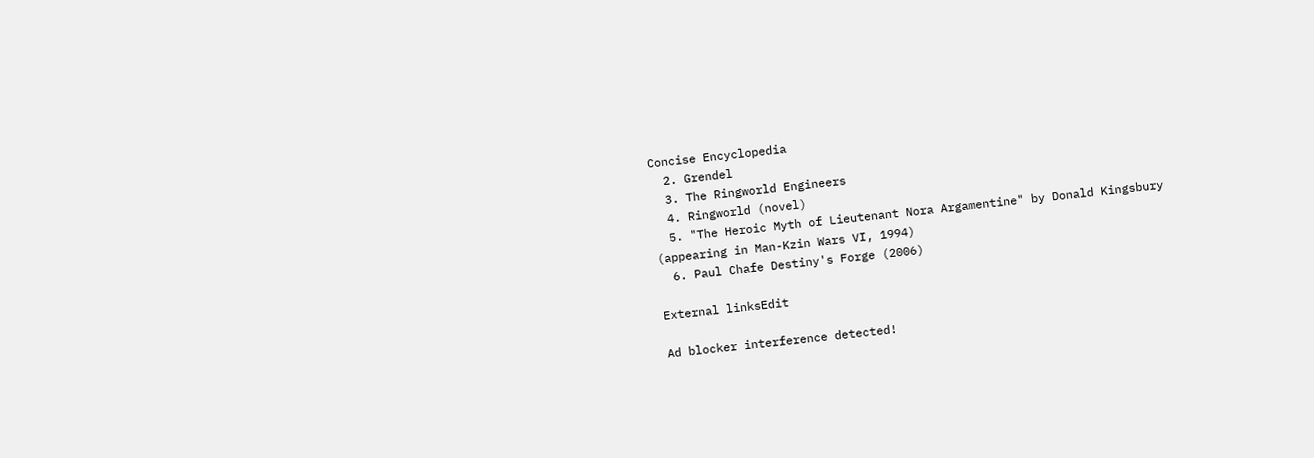Concise Encyclopedia
  2. Grendel
  3. The Ringworld Engineers
  4. Ringworld (novel)
  5. "The Heroic Myth of Lieutenant Nora Argamentine" by Donald Kingsbury (appearing in Man-Kzin Wars VI, 1994)
  6. Paul Chafe Destiny's Forge (2006)

External linksEdit

Ad blocker interference detected!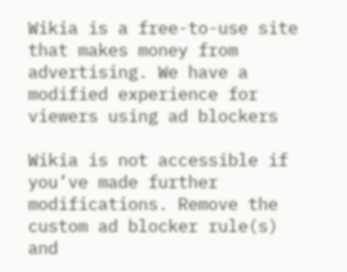Wikia is a free-to-use site that makes money from advertising. We have a modified experience for viewers using ad blockers

Wikia is not accessible if you’ve made further modifications. Remove the custom ad blocker rule(s) and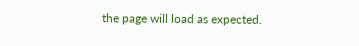the page will load as expected.